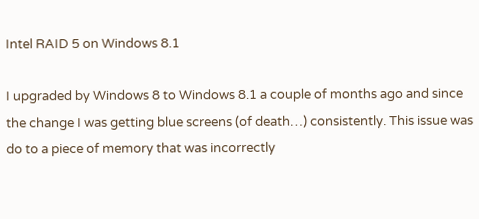Intel RAID 5 on Windows 8.1

I upgraded by Windows 8 to Windows 8.1 a couple of months ago and since the change I was getting blue screens (of death…) consistently. This issue was do to a piece of memory that was incorrectly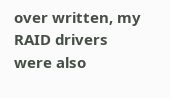over written, my RAID drivers were also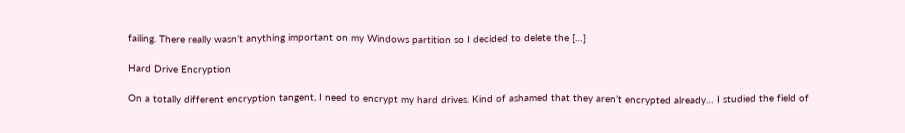failing. There really wasn’t anything important on my Windows partition so I decided to delete the […]

Hard Drive Encryption

On a totally different encryption tangent, I need to encrypt my hard drives. Kind of ashamed that they aren’t encrypted already… I studied the field of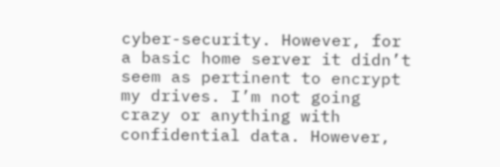cyber-security. However, for a basic home server it didn’t seem as pertinent to encrypt my drives. I’m not going crazy or anything with confidential data. However,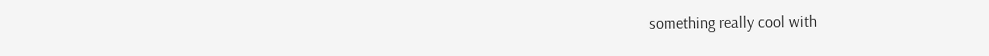something really cool with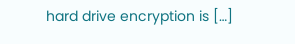hard drive encryption is […]